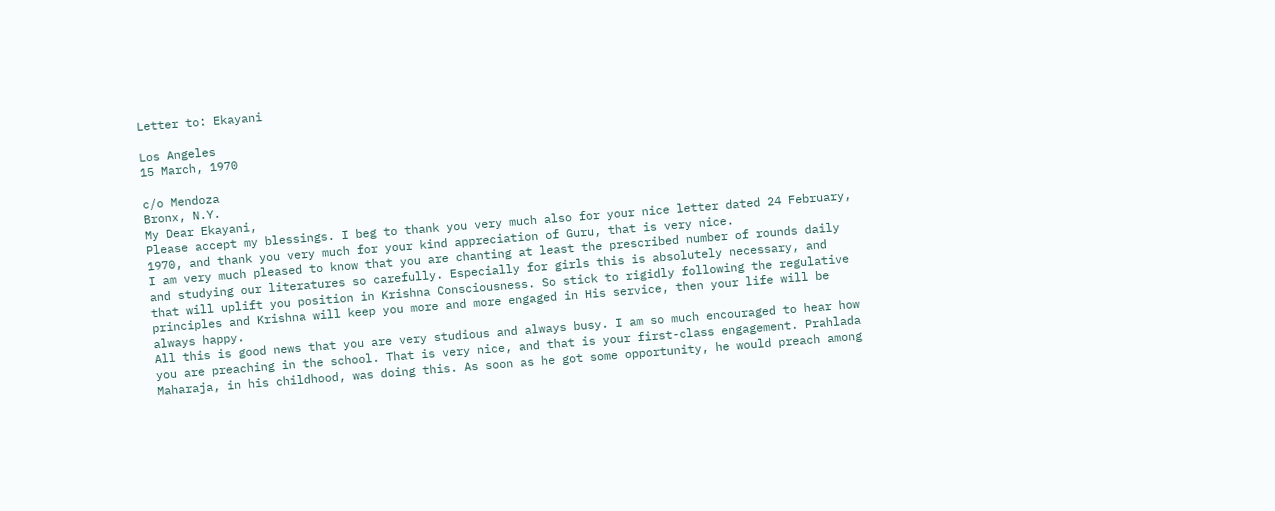Letter to: Ekayani

Los Angeles
15 March, 1970

c/o Mendoza
Bronx, N.Y.
My Dear Ekayani,
Please accept my blessings. I beg to thank you very much also for your nice letter dated 24 February, 1970, and thank you very much for your kind appreciation of Guru, that is very nice.
I am very much pleased to know that you are chanting at least the prescribed number of rounds daily and studying our literatures so carefully. Especially for girls this is absolutely necessary, and that will uplift you position in Krishna Consciousness. So stick to rigidly following the regulative principles and Krishna will keep you more and more engaged in His service, then your life will be always happy.
All this is good news that you are very studious and always busy. I am so much encouraged to hear how you are preaching in the school. That is very nice, and that is your first-class engagement. Prahlada Maharaja, in his childhood, was doing this. As soon as he got some opportunity, he would preach among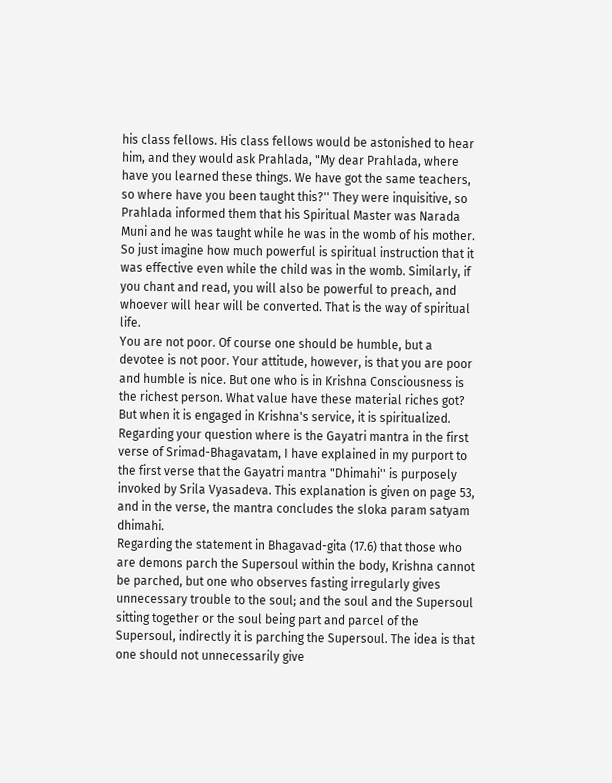his class fellows. His class fellows would be astonished to hear him, and they would ask Prahlada, "My dear Prahlada, where have you learned these things. We have got the same teachers, so where have you been taught this?'' They were inquisitive, so Prahlada informed them that his Spiritual Master was Narada Muni and he was taught while he was in the womb of his mother.
So just imagine how much powerful is spiritual instruction that it was effective even while the child was in the womb. Similarly, if you chant and read, you will also be powerful to preach, and whoever will hear will be converted. That is the way of spiritual life.
You are not poor. Of course one should be humble, but a devotee is not poor. Your attitude, however, is that you are poor and humble is nice. But one who is in Krishna Consciousness is the richest person. What value have these material riches got? But when it is engaged in Krishna's service, it is spiritualized.
Regarding your question where is the Gayatri mantra in the first verse of Srimad-Bhagavatam, I have explained in my purport to the first verse that the Gayatri mantra "Dhimahi'' is purposely invoked by Srila Vyasadeva. This explanation is given on page 53, and in the verse, the mantra concludes the sloka param satyam dhimahi.
Regarding the statement in Bhagavad-gita (17.6) that those who are demons parch the Supersoul within the body, Krishna cannot be parched, but one who observes fasting irregularly gives unnecessary trouble to the soul; and the soul and the Supersoul sitting together or the soul being part and parcel of the Supersoul, indirectly it is parching the Supersoul. The idea is that one should not unnecessarily give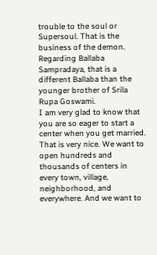trouble to the soul or Supersoul. That is the business of the demon.
Regarding Ballaba Sampradaya, that is a different Ballaba than the younger brother of Srila Rupa Goswami.
I am very glad to know that you are so eager to start a center when you get married. That is very nice. We want to open hundreds and thousands of centers in every town, village, neighborhood, and everywhere. And we want to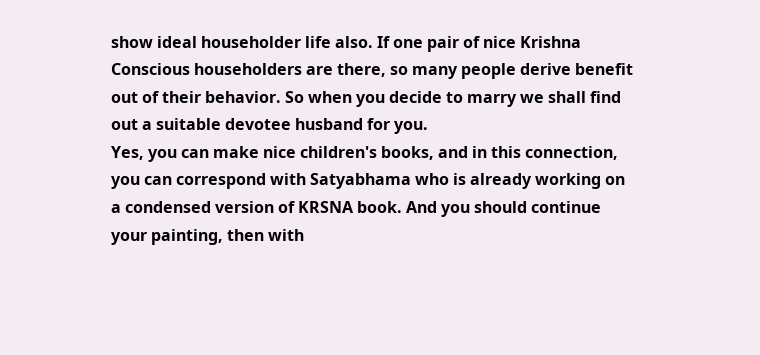show ideal householder life also. If one pair of nice Krishna Conscious householders are there, so many people derive benefit out of their behavior. So when you decide to marry we shall find out a suitable devotee husband for you.
Yes, you can make nice children's books, and in this connection, you can correspond with Satyabhama who is already working on a condensed version of KRSNA book. And you should continue your painting, then with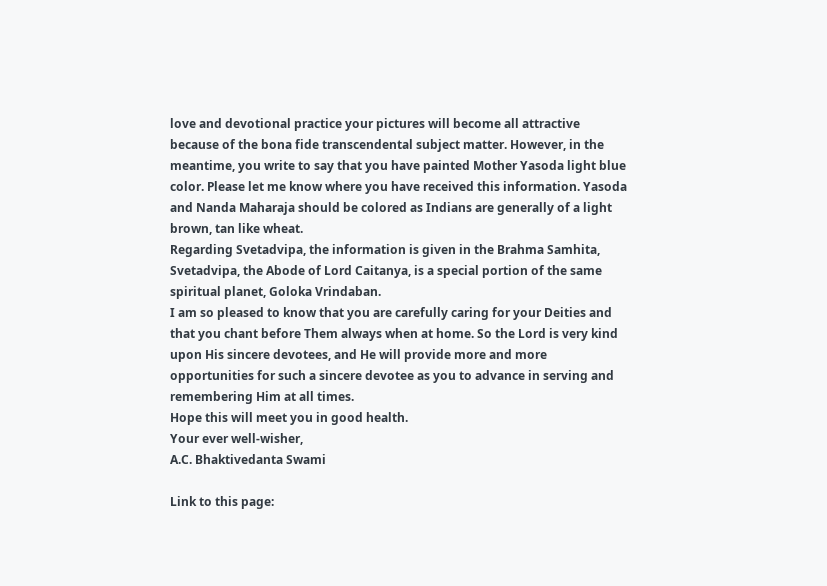love and devotional practice your pictures will become all attractive because of the bona fide transcendental subject matter. However, in the meantime, you write to say that you have painted Mother Yasoda light blue color. Please let me know where you have received this information. Yasoda and Nanda Maharaja should be colored as Indians are generally of a light brown, tan like wheat.
Regarding Svetadvipa, the information is given in the Brahma Samhita, Svetadvipa, the Abode of Lord Caitanya, is a special portion of the same spiritual planet, Goloka Vrindaban.
I am so pleased to know that you are carefully caring for your Deities and that you chant before Them always when at home. So the Lord is very kind upon His sincere devotees, and He will provide more and more opportunities for such a sincere devotee as you to advance in serving and remembering Him at all times.
Hope this will meet you in good health.
Your ever well-wisher,
A.C. Bhaktivedanta Swami

Link to this page: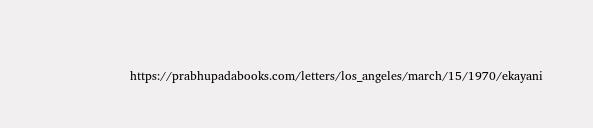https://prabhupadabooks.com/letters/los_angeles/march/15/1970/ekayani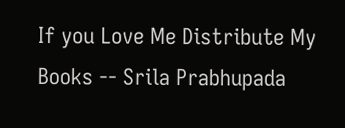If you Love Me Distribute My Books -- Srila Prabhupada